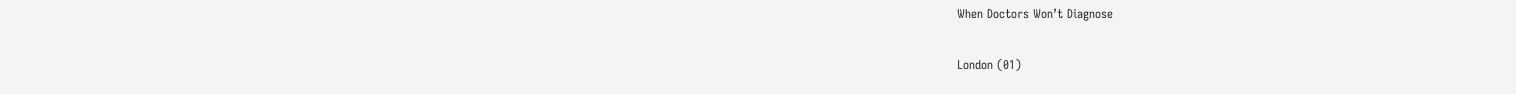When Doctors Won’t Diagnose

London (01)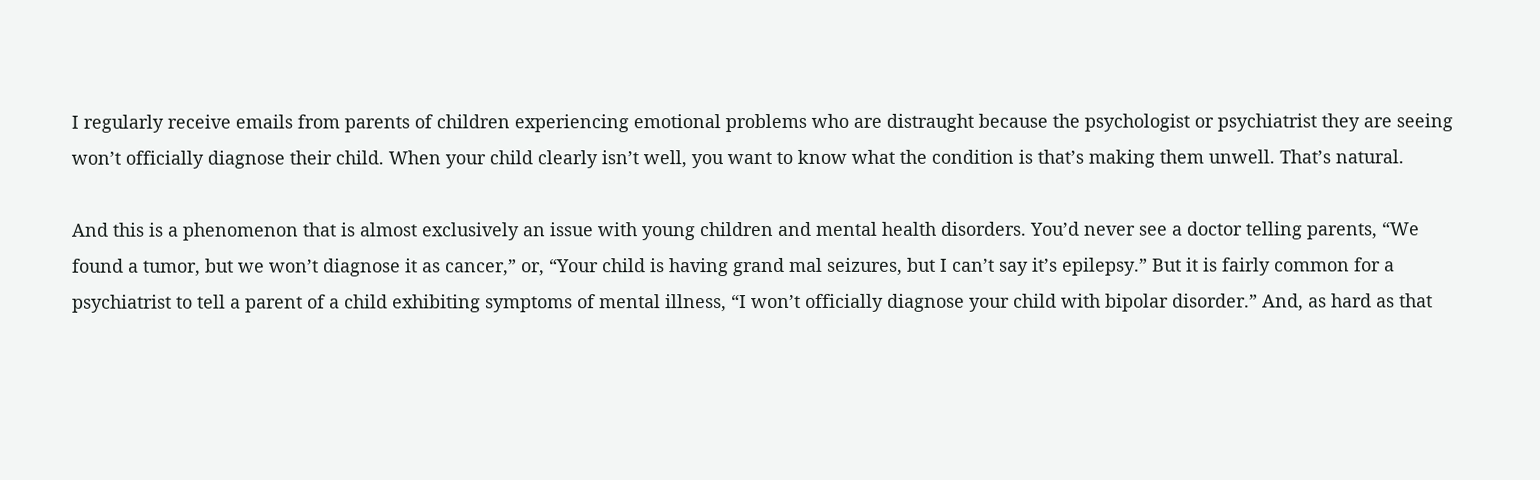I regularly receive emails from parents of children experiencing emotional problems who are distraught because the psychologist or psychiatrist they are seeing won’t officially diagnose their child. When your child clearly isn’t well, you want to know what the condition is that’s making them unwell. That’s natural.

And this is a phenomenon that is almost exclusively an issue with young children and mental health disorders. You’d never see a doctor telling parents, “We found a tumor, but we won’t diagnose it as cancer,” or, “Your child is having grand mal seizures, but I can’t say it’s epilepsy.” But it is fairly common for a psychiatrist to tell a parent of a child exhibiting symptoms of mental illness, “I won’t officially diagnose your child with bipolar disorder.” And, as hard as that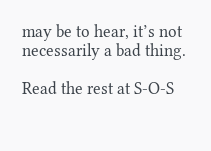may be to hear, it’s not necessarily a bad thing.

Read the rest at S-O-S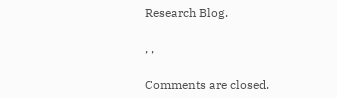Research Blog.

, ,

Comments are closed.